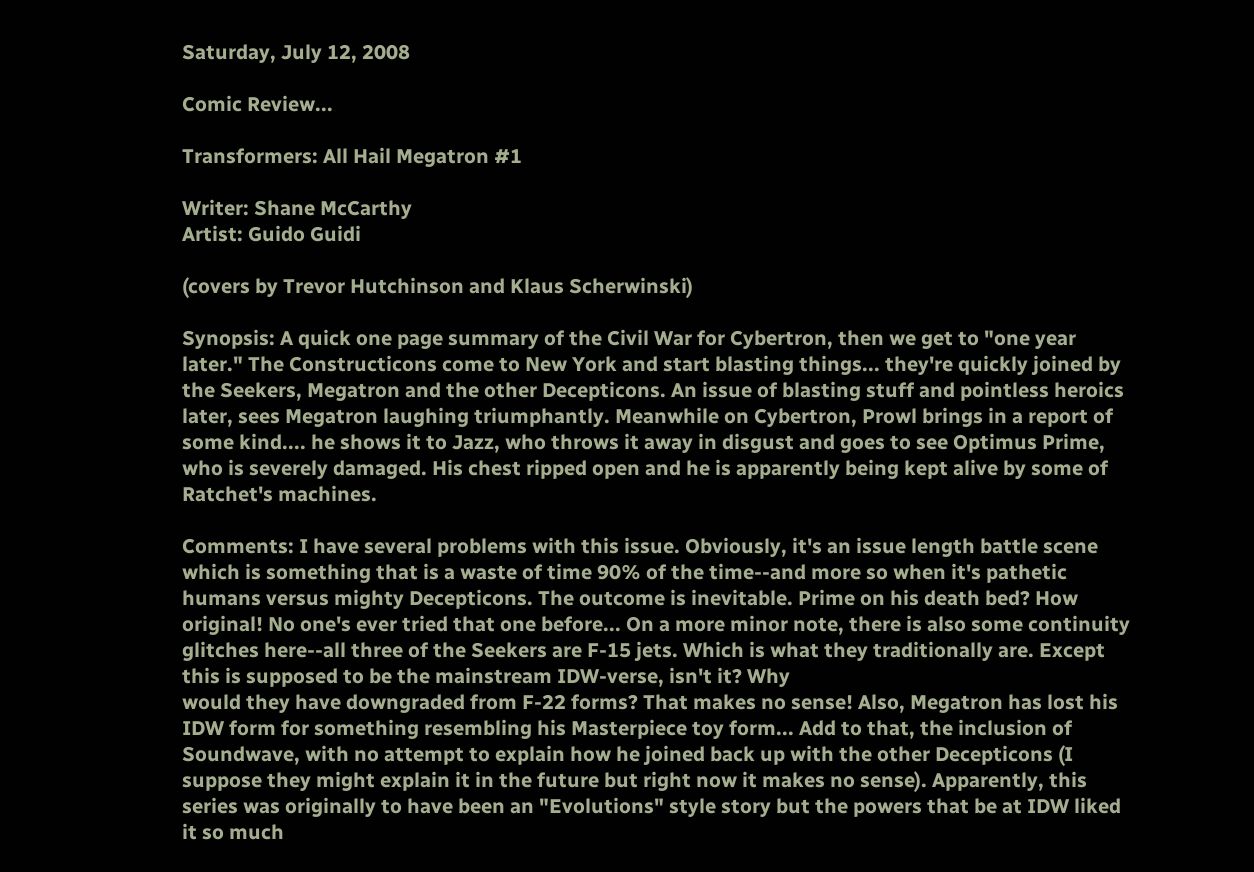Saturday, July 12, 2008

Comic Review...

Transformers: All Hail Megatron #1

Writer: Shane McCarthy
Artist: Guido Guidi

(covers by Trevor Hutchinson and Klaus Scherwinski)

Synopsis: A quick one page summary of the Civil War for Cybertron, then we get to "one year later." The Constructicons come to New York and start blasting things... they're quickly joined by the Seekers, Megatron and the other Decepticons. An issue of blasting stuff and pointless heroics later, sees Megatron laughing triumphantly. Meanwhile on Cybertron, Prowl brings in a report of some kind.... he shows it to Jazz, who throws it away in disgust and goes to see Optimus Prime, who is severely damaged. His chest ripped open and he is apparently being kept alive by some of Ratchet's machines.

Comments: I have several problems with this issue. Obviously, it's an issue length battle scene which is something that is a waste of time 90% of the time--and more so when it's pathetic humans versus mighty Decepticons. The outcome is inevitable. Prime on his death bed? How original! No one's ever tried that one before... On a more minor note, there is also some continuity glitches here--all three of the Seekers are F-15 jets. Which is what they traditionally are. Except this is supposed to be the mainstream IDW-verse, isn't it? Why
would they have downgraded from F-22 forms? That makes no sense! Also, Megatron has lost his IDW form for something resembling his Masterpiece toy form... Add to that, the inclusion of Soundwave, with no attempt to explain how he joined back up with the other Decepticons (I suppose they might explain it in the future but right now it makes no sense). Apparently, this series was originally to have been an "Evolutions" style story but the powers that be at IDW liked it so much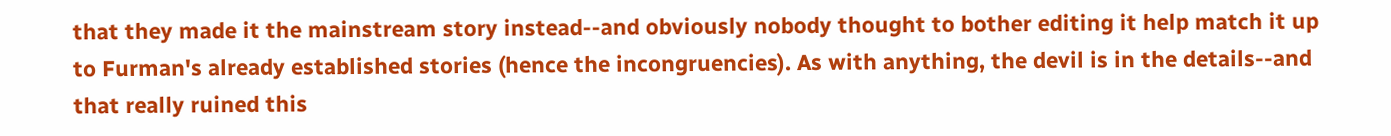that they made it the mainstream story instead--and obviously nobody thought to bother editing it help match it up to Furman's already established stories (hence the incongruencies). As with anything, the devil is in the details--and that really ruined this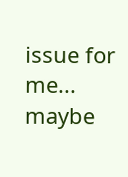issue for me... maybe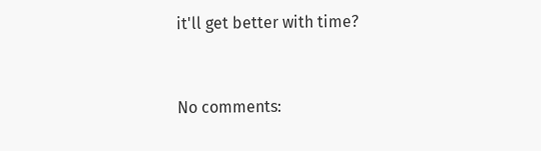it'll get better with time?


No comments: